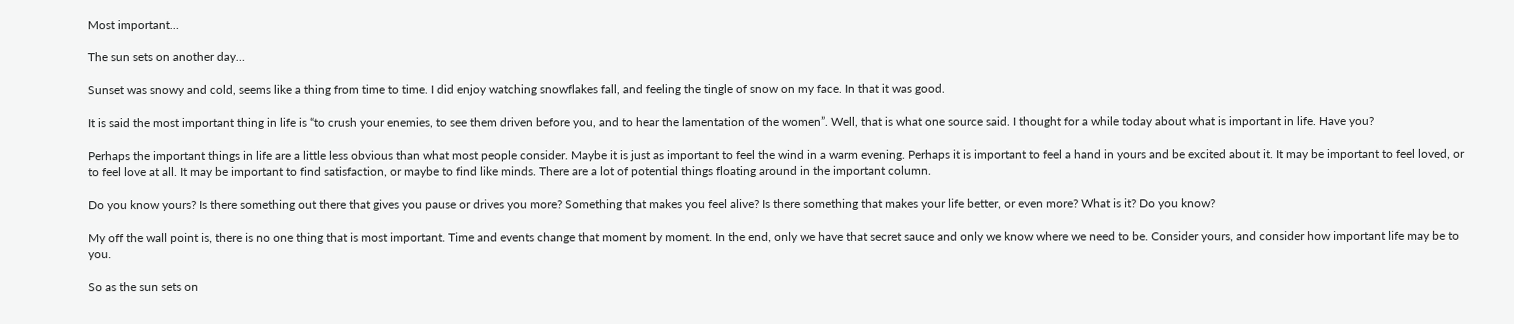Most important…

The sun sets on another day…

Sunset was snowy and cold, seems like a thing from time to time. I did enjoy watching snowflakes fall, and feeling the tingle of snow on my face. In that it was good.

It is said the most important thing in life is “to crush your enemies, to see them driven before you, and to hear the lamentation of the women”. Well, that is what one source said. I thought for a while today about what is important in life. Have you?

Perhaps the important things in life are a little less obvious than what most people consider. Maybe it is just as important to feel the wind in a warm evening. Perhaps it is important to feel a hand in yours and be excited about it. It may be important to feel loved, or to feel love at all. It may be important to find satisfaction, or maybe to find like minds. There are a lot of potential things floating around in the important column.

Do you know yours? Is there something out there that gives you pause or drives you more? Something that makes you feel alive? Is there something that makes your life better, or even more? What is it? Do you know?

My off the wall point is, there is no one thing that is most important. Time and events change that moment by moment. In the end, only we have that secret sauce and only we know where we need to be. Consider yours, and consider how important life may be to you.

So as the sun sets on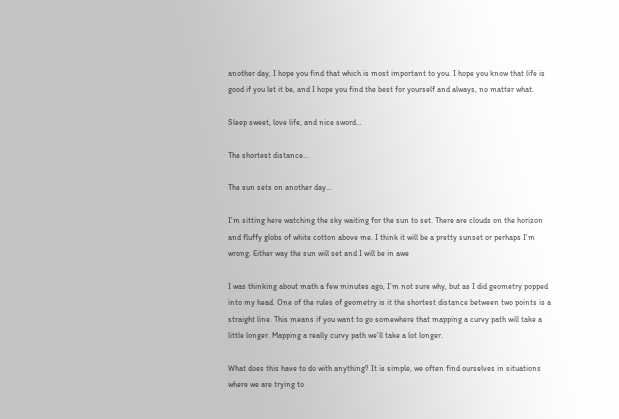another day, I hope you find that which is most important to you. I hope you know that life is good if you let it be, and I hope you find the best for yourself and always, no matter what.

Sleep sweet, love life, and nice sword…

The shortest distance…

The sun sets on another day…

I’m sitting here watching the sky waiting for the sun to set. There are clouds on the horizon and fluffy globs of white cotton above me. I think it will be a pretty sunset or perhaps I’m wrong. Either way the sun will set and I will be in awe

I was thinking about math a few minutes ago, I’m not sure why, but as I did geometry popped into my head. One of the rules of geometry is it the shortest distance between two points is a straight line. This means if you want to go somewhere that mapping a curvy path will take a little longer. Mapping a really curvy path we’ll take a lot longer.

What does this have to do with anything? It is simple, we often find ourselves in situations where we are trying to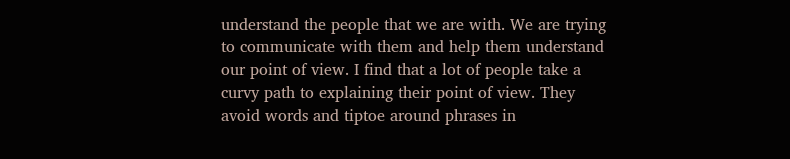understand the people that we are with. We are trying to communicate with them and help them understand our point of view. I find that a lot of people take a curvy path to explaining their point of view. They avoid words and tiptoe around phrases in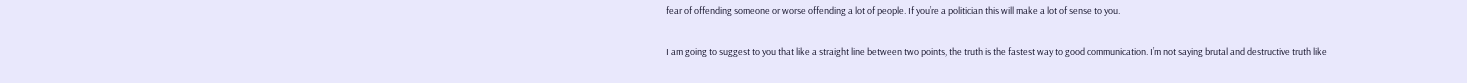fear of offending someone or worse offending a lot of people. If you’re a politician this will make a lot of sense to you.

I am going to suggest to you that like a straight line between two points, the truth is the fastest way to good communication. I’m not saying brutal and destructive truth like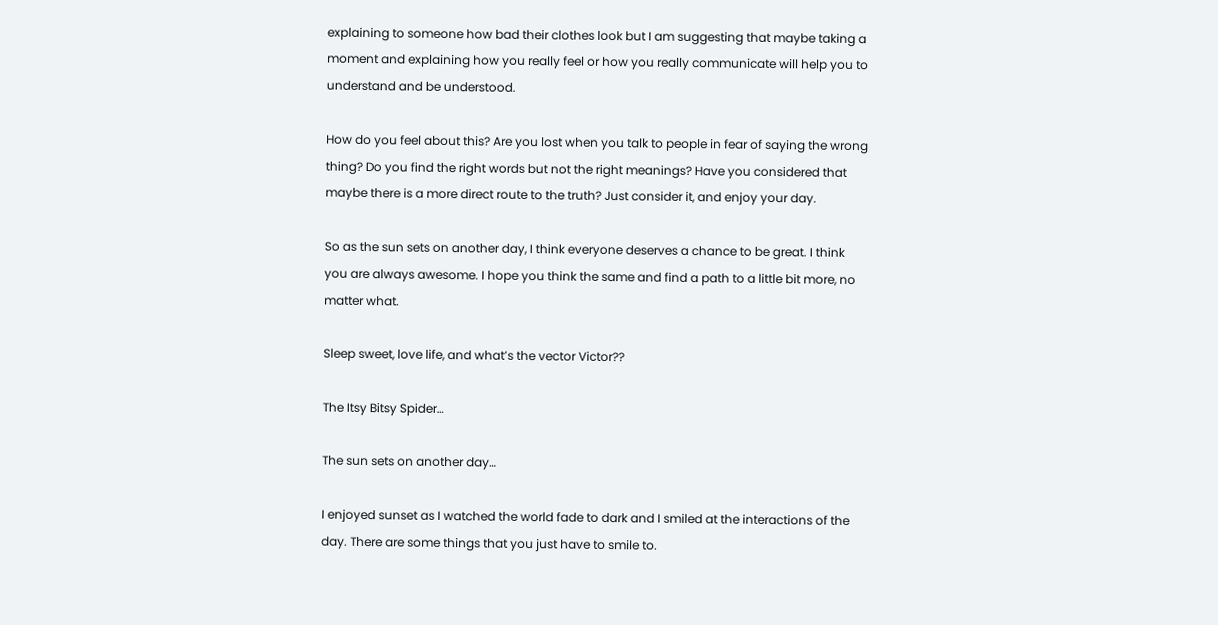explaining to someone how bad their clothes look but I am suggesting that maybe taking a moment and explaining how you really feel or how you really communicate will help you to understand and be understood.

How do you feel about this? Are you lost when you talk to people in fear of saying the wrong thing? Do you find the right words but not the right meanings? Have you considered that maybe there is a more direct route to the truth? Just consider it, and enjoy your day.

So as the sun sets on another day, I think everyone deserves a chance to be great. I think you are always awesome. I hope you think the same and find a path to a little bit more, no matter what.

Sleep sweet, love life, and what’s the vector Victor??

The Itsy Bitsy Spider…

The sun sets on another day…

I enjoyed sunset as I watched the world fade to dark and I smiled at the interactions of the day. There are some things that you just have to smile to.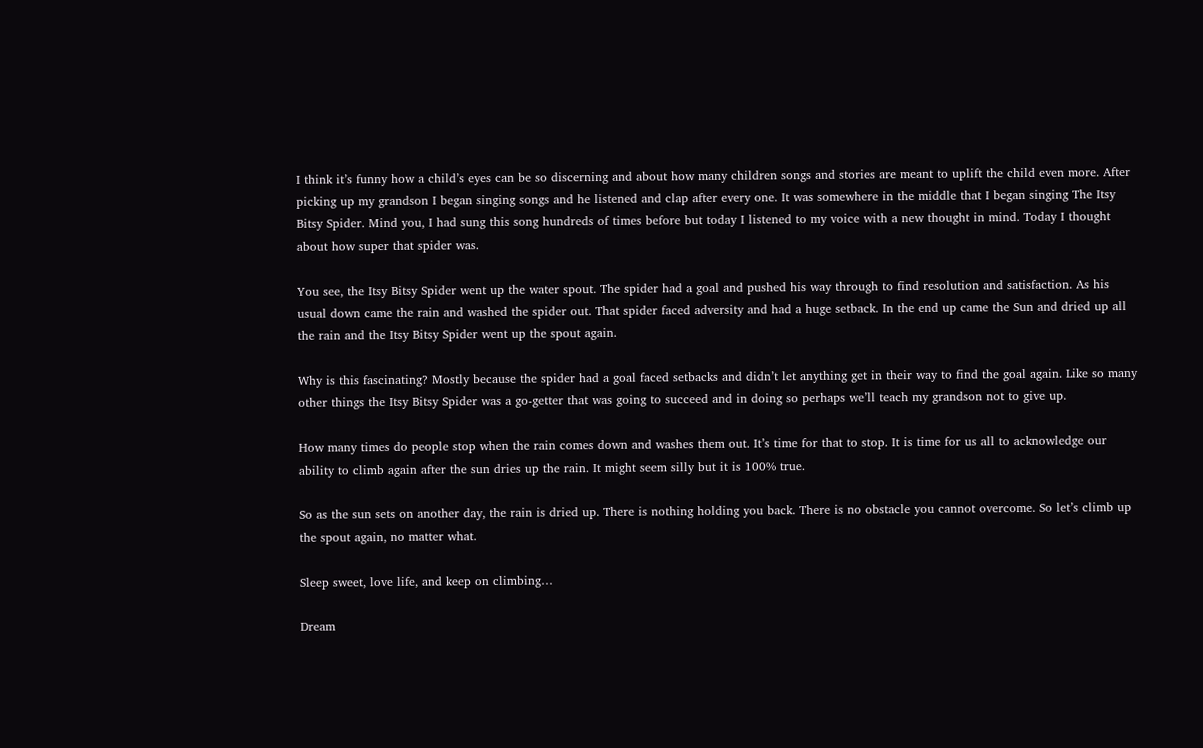I think it’s funny how a child’s eyes can be so discerning and about how many children songs and stories are meant to uplift the child even more. After picking up my grandson I began singing songs and he listened and clap after every one. It was somewhere in the middle that I began singing The Itsy Bitsy Spider. Mind you, I had sung this song hundreds of times before but today I listened to my voice with a new thought in mind. Today I thought about how super that spider was.

You see, the Itsy Bitsy Spider went up the water spout. The spider had a goal and pushed his way through to find resolution and satisfaction. As his usual down came the rain and washed the spider out. That spider faced adversity and had a huge setback. In the end up came the Sun and dried up all the rain and the Itsy Bitsy Spider went up the spout again.

Why is this fascinating? Mostly because the spider had a goal faced setbacks and didn’t let anything get in their way to find the goal again. Like so many other things the Itsy Bitsy Spider was a go-getter that was going to succeed and in doing so perhaps we’ll teach my grandson not to give up.

How many times do people stop when the rain comes down and washes them out. It’s time for that to stop. It is time for us all to acknowledge our ability to climb again after the sun dries up the rain. It might seem silly but it is 100% true.

So as the sun sets on another day, the rain is dried up. There is nothing holding you back. There is no obstacle you cannot overcome. So let’s climb up the spout again, no matter what.

Sleep sweet, love life, and keep on climbing…

Dream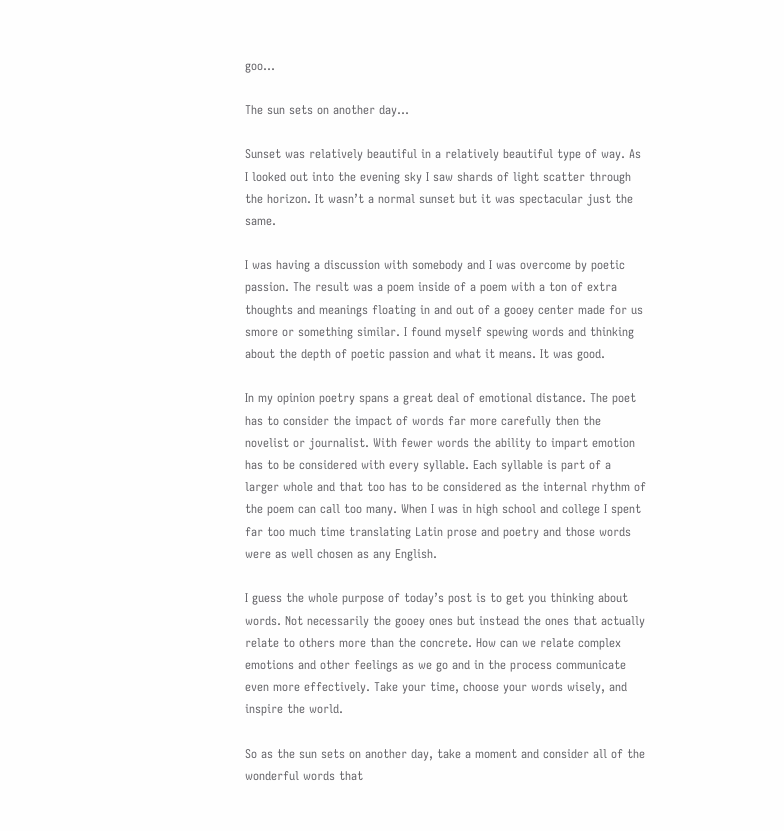goo…

The sun sets on another day…

Sunset was relatively beautiful in a relatively beautiful type of way. As I looked out into the evening sky I saw shards of light scatter through the horizon. It wasn’t a normal sunset but it was spectacular just the same.

I was having a discussion with somebody and I was overcome by poetic passion. The result was a poem inside of a poem with a ton of extra thoughts and meanings floating in and out of a gooey center made for us smore or something similar. I found myself spewing words and thinking about the depth of poetic passion and what it means. It was good.

In my opinion poetry spans a great deal of emotional distance. The poet has to consider the impact of words far more carefully then the novelist or journalist. With fewer words the ability to impart emotion has to be considered with every syllable. Each syllable is part of a larger whole and that too has to be considered as the internal rhythm of the poem can call too many. When I was in high school and college I spent far too much time translating Latin prose and poetry and those words were as well chosen as any English.

I guess the whole purpose of today’s post is to get you thinking about words. Not necessarily the gooey ones but instead the ones that actually relate to others more than the concrete. How can we relate complex emotions and other feelings as we go and in the process communicate even more effectively. Take your time, choose your words wisely, and inspire the world.

So as the sun sets on another day, take a moment and consider all of the wonderful words that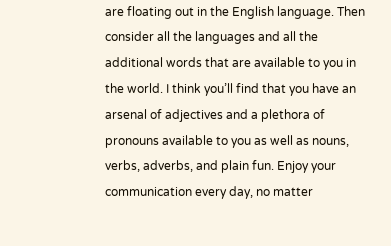are floating out in the English language. Then consider all the languages and all the additional words that are available to you in the world. I think you’ll find that you have an arsenal of adjectives and a plethora of pronouns available to you as well as nouns, verbs, adverbs, and plain fun. Enjoy your communication every day, no matter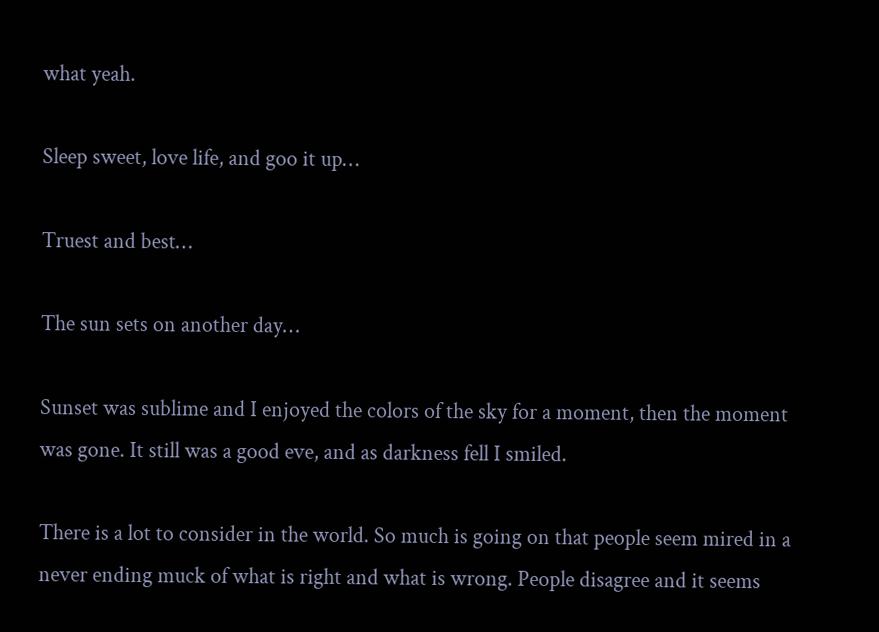what yeah.

Sleep sweet, love life, and goo it up…

Truest and best…

The sun sets on another day…

Sunset was sublime and I enjoyed the colors of the sky for a moment, then the moment was gone. It still was a good eve, and as darkness fell I smiled.

There is a lot to consider in the world. So much is going on that people seem mired in a never ending muck of what is right and what is wrong. People disagree and it seems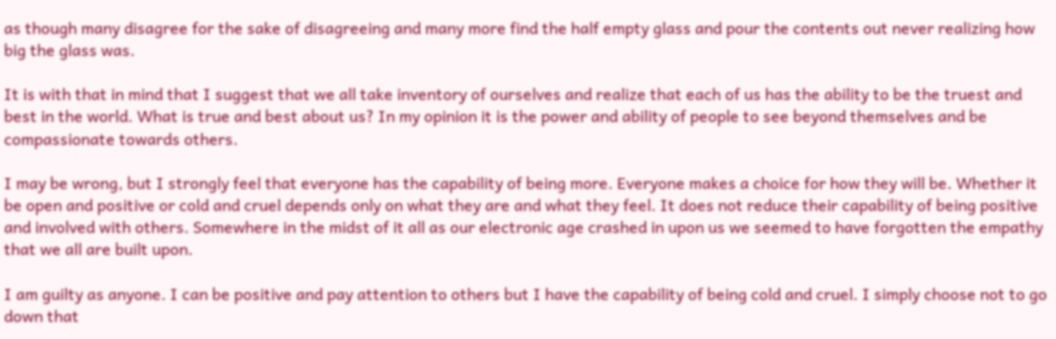as though many disagree for the sake of disagreeing and many more find the half empty glass and pour the contents out never realizing how big the glass was.

It is with that in mind that I suggest that we all take inventory of ourselves and realize that each of us has the ability to be the truest and best in the world. What is true and best about us? In my opinion it is the power and ability of people to see beyond themselves and be compassionate towards others.

I may be wrong, but I strongly feel that everyone has the capability of being more. Everyone makes a choice for how they will be. Whether it be open and positive or cold and cruel depends only on what they are and what they feel. It does not reduce their capability of being positive and involved with others. Somewhere in the midst of it all as our electronic age crashed in upon us we seemed to have forgotten the empathy that we all are built upon.

I am guilty as anyone. I can be positive and pay attention to others but I have the capability of being cold and cruel. I simply choose not to go down that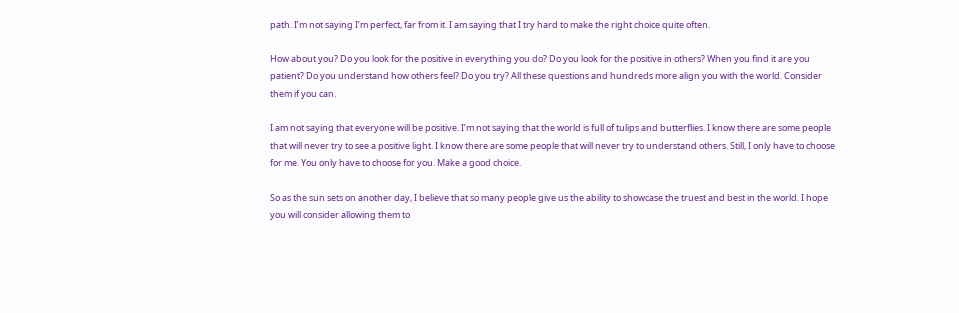path. I’m not saying I’m perfect, far from it. I am saying that I try hard to make the right choice quite often.

How about you? Do you look for the positive in everything you do? Do you look for the positive in others? When you find it are you patient? Do you understand how others feel? Do you try? All these questions and hundreds more align you with the world. Consider them if you can.

I am not saying that everyone will be positive. I’m not saying that the world is full of tulips and butterflies. I know there are some people that will never try to see a positive light. I know there are some people that will never try to understand others. Still, I only have to choose for me. You only have to choose for you. Make a good choice.

So as the sun sets on another day, I believe that so many people give us the ability to showcase the truest and best in the world. I hope you will consider allowing them to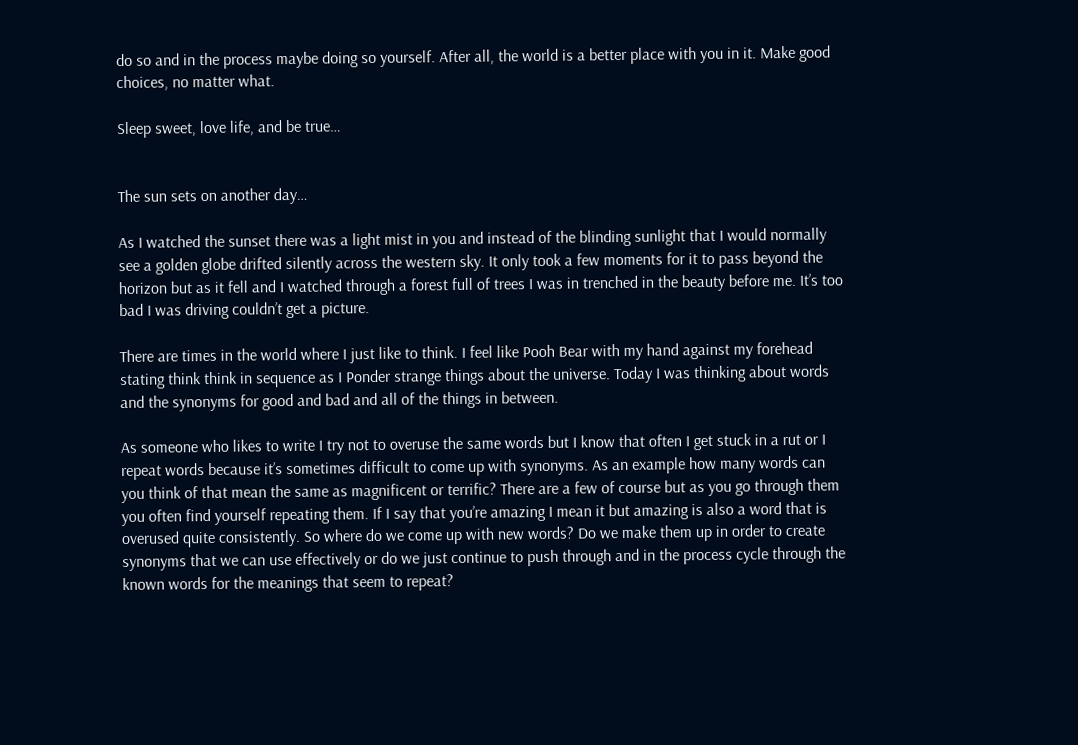do so and in the process maybe doing so yourself. After all, the world is a better place with you in it. Make good choices, no matter what.

Sleep sweet, love life, and be true…


The sun sets on another day…

As I watched the sunset there was a light mist in you and instead of the blinding sunlight that I would normally see a golden globe drifted silently across the western sky. It only took a few moments for it to pass beyond the horizon but as it fell and I watched through a forest full of trees I was in trenched in the beauty before me. It’s too bad I was driving couldn’t get a picture.

There are times in the world where I just like to think. I feel like Pooh Bear with my hand against my forehead stating think think in sequence as I Ponder strange things about the universe. Today I was thinking about words and the synonyms for good and bad and all of the things in between.

As someone who likes to write I try not to overuse the same words but I know that often I get stuck in a rut or I repeat words because it’s sometimes difficult to come up with synonyms. As an example how many words can you think of that mean the same as magnificent or terrific? There are a few of course but as you go through them you often find yourself repeating them. If I say that you’re amazing I mean it but amazing is also a word that is overused quite consistently. So where do we come up with new words? Do we make them up in order to create synonyms that we can use effectively or do we just continue to push through and in the process cycle through the known words for the meanings that seem to repeat?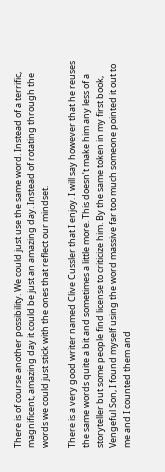There is of course another possibility. We could just use the same word. Instead of a terrific, magnificent, amazing day it could be just an amazing day. Instead of rotating through the words we could just stick with the ones that reflect our mindset.

There is a very good writer named Clive Cussler that I enjoy. I will say however that he reuses the same words quite a bit and sometimes a little more. This doesn’t make him any less of a storyteller but some people find license to criticize him. By the same token in my first book, Vengeful Son, I found myself using the word massive far too much someone pointed it out to me and I counted them and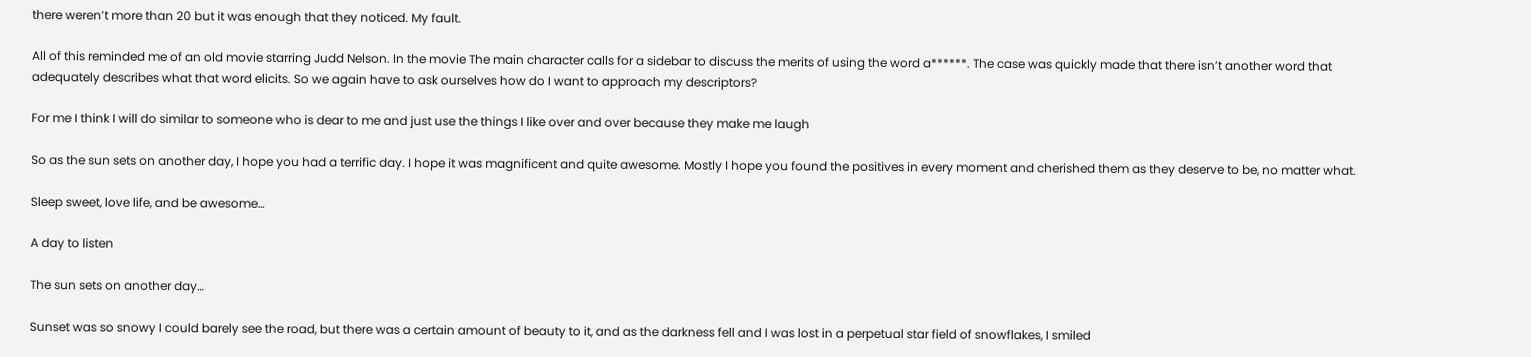there weren’t more than 20 but it was enough that they noticed. My fault.

All of this reminded me of an old movie starring Judd Nelson. In the movie The main character calls for a sidebar to discuss the merits of using the word a******. The case was quickly made that there isn’t another word that adequately describes what that word elicits. So we again have to ask ourselves how do I want to approach my descriptors?

For me I think I will do similar to someone who is dear to me and just use the things I like over and over because they make me laugh

So as the sun sets on another day, I hope you had a terrific day. I hope it was magnificent and quite awesome. Mostly I hope you found the positives in every moment and cherished them as they deserve to be, no matter what.

Sleep sweet, love life, and be awesome…

A day to listen

The sun sets on another day…

Sunset was so snowy I could barely see the road, but there was a certain amount of beauty to it, and as the darkness fell and I was lost in a perpetual star field of snowflakes, I smiled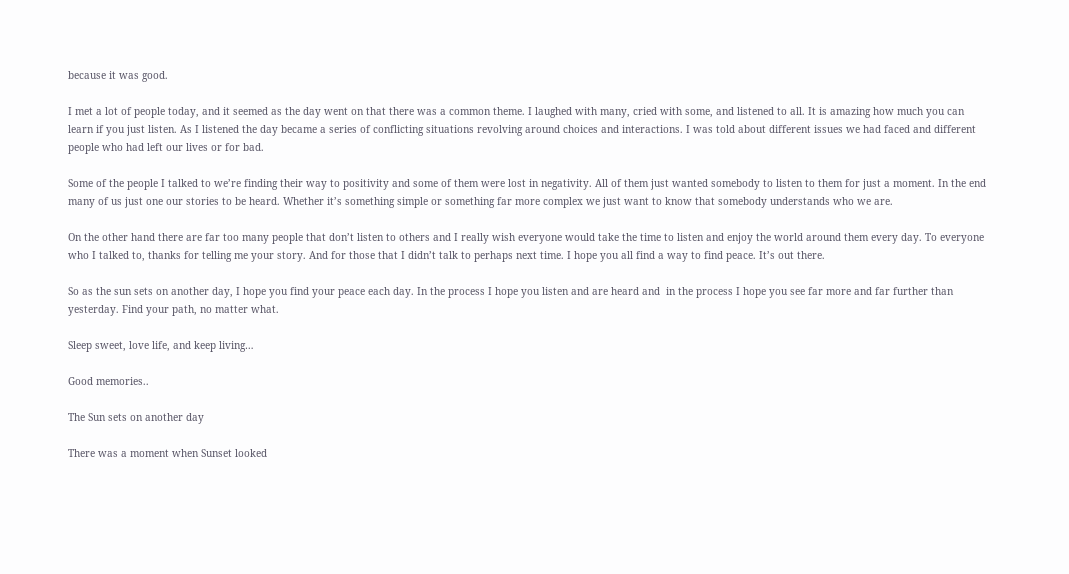because it was good.

I met a lot of people today, and it seemed as the day went on that there was a common theme. I laughed with many, cried with some, and listened to all. It is amazing how much you can learn if you just listen. As I listened the day became a series of conflicting situations revolving around choices and interactions. I was told about different issues we had faced and different people who had left our lives or for bad.

Some of the people I talked to we’re finding their way to positivity and some of them were lost in negativity. All of them just wanted somebody to listen to them for just a moment. In the end many of us just one our stories to be heard. Whether it’s something simple or something far more complex we just want to know that somebody understands who we are.

On the other hand there are far too many people that don’t listen to others and I really wish everyone would take the time to listen and enjoy the world around them every day. To everyone who I talked to, thanks for telling me your story. And for those that I didn’t talk to perhaps next time. I hope you all find a way to find peace. It’s out there.

So as the sun sets on another day, I hope you find your peace each day. In the process I hope you listen and are heard and  in the process I hope you see far more and far further than yesterday. Find your path, no matter what.

Sleep sweet, love life, and keep living…

Good memories..

The Sun sets on another day

There was a moment when Sunset looked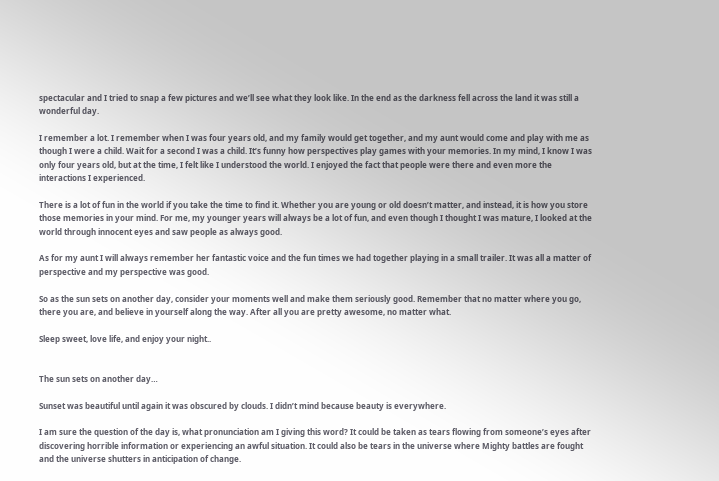spectacular and I tried to snap a few pictures and we’ll see what they look like. In the end as the darkness fell across the land it was still a wonderful day.

I remember a lot. I remember when I was four years old, and my family would get together, and my aunt would come and play with me as though I were a child. Wait for a second I was a child. It’s funny how perspectives play games with your memories. In my mind, I know I was only four years old, but at the time, I felt like I understood the world. I enjoyed the fact that people were there and even more the interactions I experienced.

There is a lot of fun in the world if you take the time to find it. Whether you are young or old doesn’t matter, and instead, it is how you store those memories in your mind. For me, my younger years will always be a lot of fun, and even though I thought I was mature, I looked at the world through innocent eyes and saw people as always good.

As for my aunt I will always remember her fantastic voice and the fun times we had together playing in a small trailer. It was all a matter of perspective and my perspective was good.

So as the sun sets on another day, consider your moments well and make them seriously good. Remember that no matter where you go, there you are, and believe in yourself along the way. After all you are pretty awesome, no matter what.

Sleep sweet, love life, and enjoy your night..


The sun sets on another day…

Sunset was beautiful until again it was obscured by clouds. I didn’t mind because beauty is everywhere.

I am sure the question of the day is, what pronunciation am I giving this word? It could be taken as tears flowing from someone’s eyes after discovering horrible information or experiencing an awful situation. It could also be tears in the universe where Mighty battles are fought and the universe shutters in anticipation of change.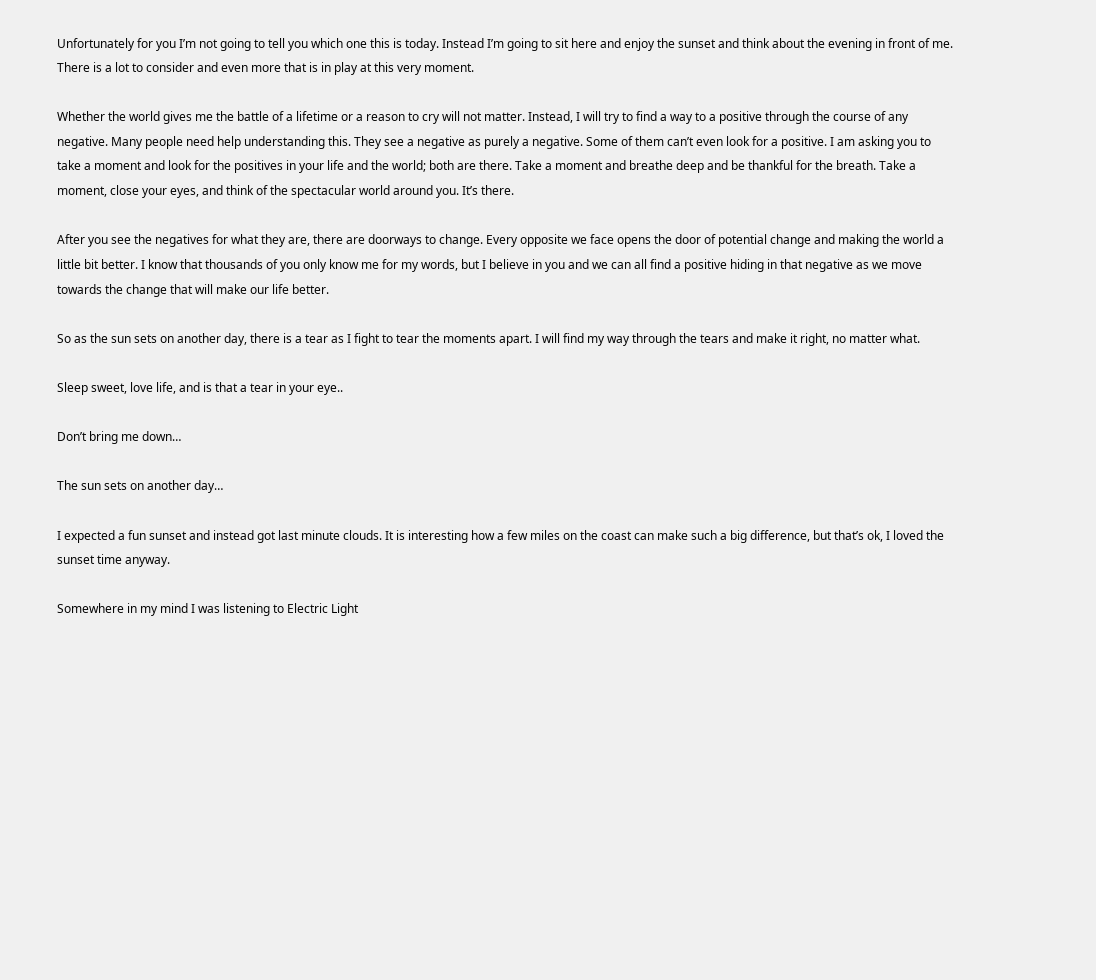Unfortunately for you I’m not going to tell you which one this is today. Instead I’m going to sit here and enjoy the sunset and think about the evening in front of me. There is a lot to consider and even more that is in play at this very moment.

Whether the world gives me the battle of a lifetime or a reason to cry will not matter. Instead, I will try to find a way to a positive through the course of any negative. Many people need help understanding this. They see a negative as purely a negative. Some of them can’t even look for a positive. I am asking you to take a moment and look for the positives in your life and the world; both are there. Take a moment and breathe deep and be thankful for the breath. Take a moment, close your eyes, and think of the spectacular world around you. It’s there.

After you see the negatives for what they are, there are doorways to change. Every opposite we face opens the door of potential change and making the world a little bit better. I know that thousands of you only know me for my words, but I believe in you and we can all find a positive hiding in that negative as we move towards the change that will make our life better.

So as the sun sets on another day, there is a tear as I fight to tear the moments apart. I will find my way through the tears and make it right, no matter what.

Sleep sweet, love life, and is that a tear in your eye..

Don’t bring me down…

The sun sets on another day…

I expected a fun sunset and instead got last minute clouds. It is interesting how a few miles on the coast can make such a big difference, but that’s ok, I loved the sunset time anyway.

Somewhere in my mind I was listening to Electric Light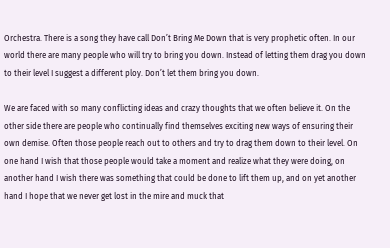Orchestra. There is a song they have call Don’t Bring Me Down that is very prophetic often. In our world there are many people who will try to bring you down. Instead of letting them drag you down to their level I suggest a different ploy. Don’t let them bring you down.

We are faced with so many conflicting ideas and crazy thoughts that we often believe it. On the other side there are people who continually find themselves exciting new ways of ensuring their own demise. Often those people reach out to others and try to drag them down to their level. On one hand I wish that those people would take a moment and realize what they were doing, on another hand I wish there was something that could be done to lift them up, and on yet another hand I hope that we never get lost in the mire and muck that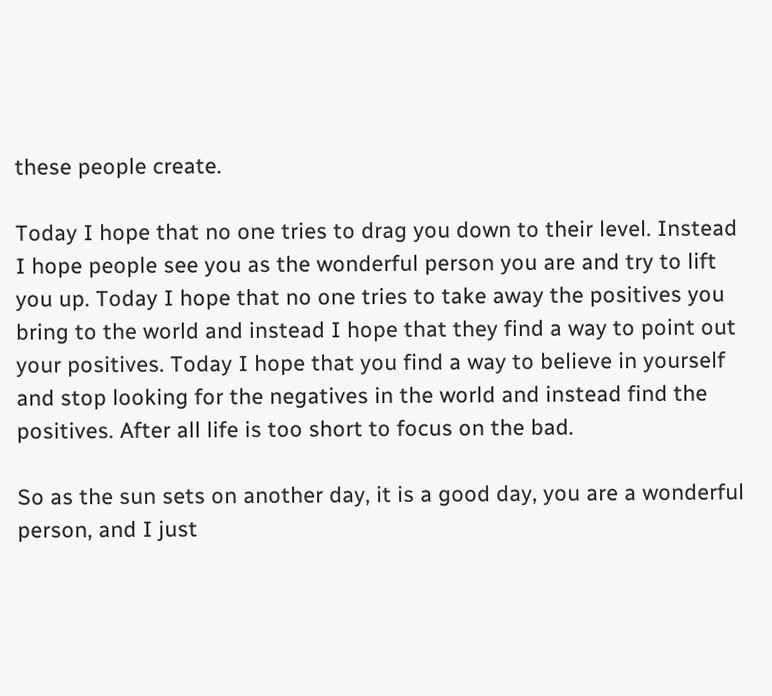these people create.

Today I hope that no one tries to drag you down to their level. Instead I hope people see you as the wonderful person you are and try to lift you up. Today I hope that no one tries to take away the positives you bring to the world and instead I hope that they find a way to point out your positives. Today I hope that you find a way to believe in yourself and stop looking for the negatives in the world and instead find the positives. After all life is too short to focus on the bad.

So as the sun sets on another day, it is a good day, you are a wonderful person, and I just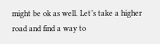might be ok as well. Let’s take a higher road and find a way to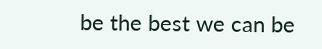be the best we can be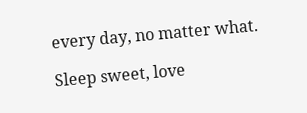every day, no matter what.

Sleep sweet, love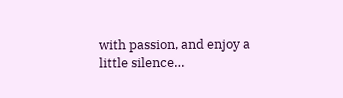with passion, and enjoy a little silence…